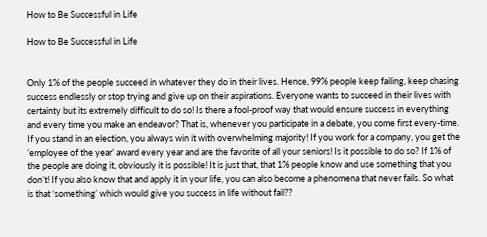How to Be Successful in Life

How to Be Successful in Life


Only 1% of the people succeed in whatever they do in their lives. Hence, 99% people keep failing, keep chasing success endlessly or stop trying and give up on their aspirations. Everyone wants to succeed in their lives with certainty but its extremely difficult to do so! Is there a fool-proof way that would ensure success in everything and every time you make an endeavor? That is, whenever you participate in a debate, you come first every-time. If you stand in an election, you always win it with overwhelming majority! If you work for a company, you get the ’employee of the year’ award every year and are the favorite of all your seniors! Is it possible to do so? If 1% of the people are doing it, obviously it is possible! It is just that, that 1% people know and use something that you don’t! If you also know that and apply it in your life, you can also become a phenomena that never fails. So what is that ‘something’ which would give you success in life without fail??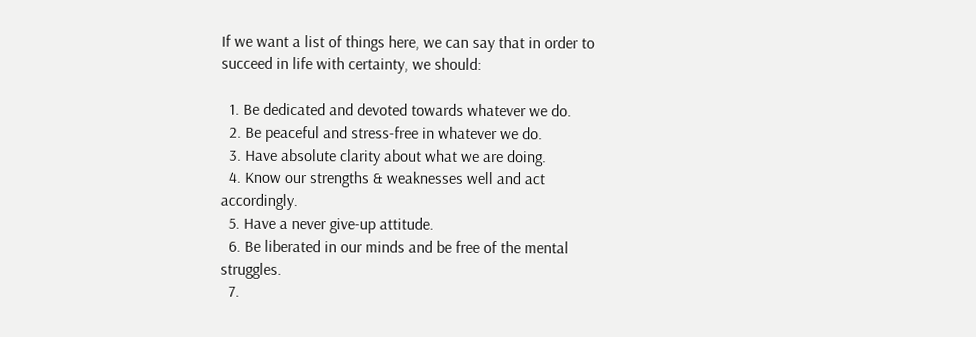If we want a list of things here, we can say that in order to succeed in life with certainty, we should:

  1. Be dedicated and devoted towards whatever we do.
  2. Be peaceful and stress-free in whatever we do.
  3. Have absolute clarity about what we are doing.
  4. Know our strengths & weaknesses well and act accordingly.
  5. Have a never give-up attitude.
  6. Be liberated in our minds and be free of the mental struggles.
  7.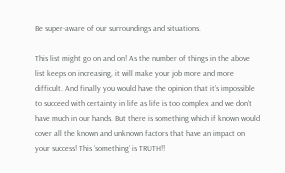Be super-aware of our surroundings and situations.

This list might go on and on! As the number of things in the above list keeps on increasing, it will make your job more and more difficult. And finally you would have the opinion that it’s impossible to succeed with certainty in life as life is too complex and we don’t have much in our hands. But there is something which if known would cover all the known and unknown factors that have an impact on your success! This ‘something’ is TRUTH!!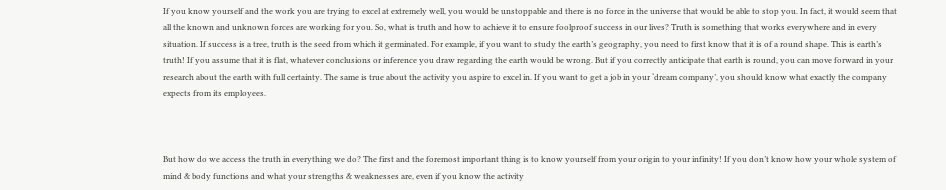If you know yourself and the work you are trying to excel at extremely well, you would be unstoppable and there is no force in the universe that would be able to stop you. In fact, it would seem that all the known and unknown forces are working for you. So, what is truth and how to achieve it to ensure foolproof success in our lives? Truth is something that works everywhere and in every situation. If success is a tree, truth is the seed from which it germinated. For example, if you want to study the earth’s geography, you need to first know that it is of a round shape. This is earth’s truth! If you assume that it is flat, whatever conclusions or inference you draw regarding the earth would be wrong. But if you correctly anticipate that earth is round, you can move forward in your research about the earth with full certainty. The same is true about the activity you aspire to excel in. If you want to get a job in your ‘dream company’, you should know what exactly the company expects from its employees.



But how do we access the truth in everything we do? The first and the foremost important thing is to know yourself from your origin to your infinity! If you don’t know how your whole system of mind & body functions and what your strengths & weaknesses are, even if you know the activity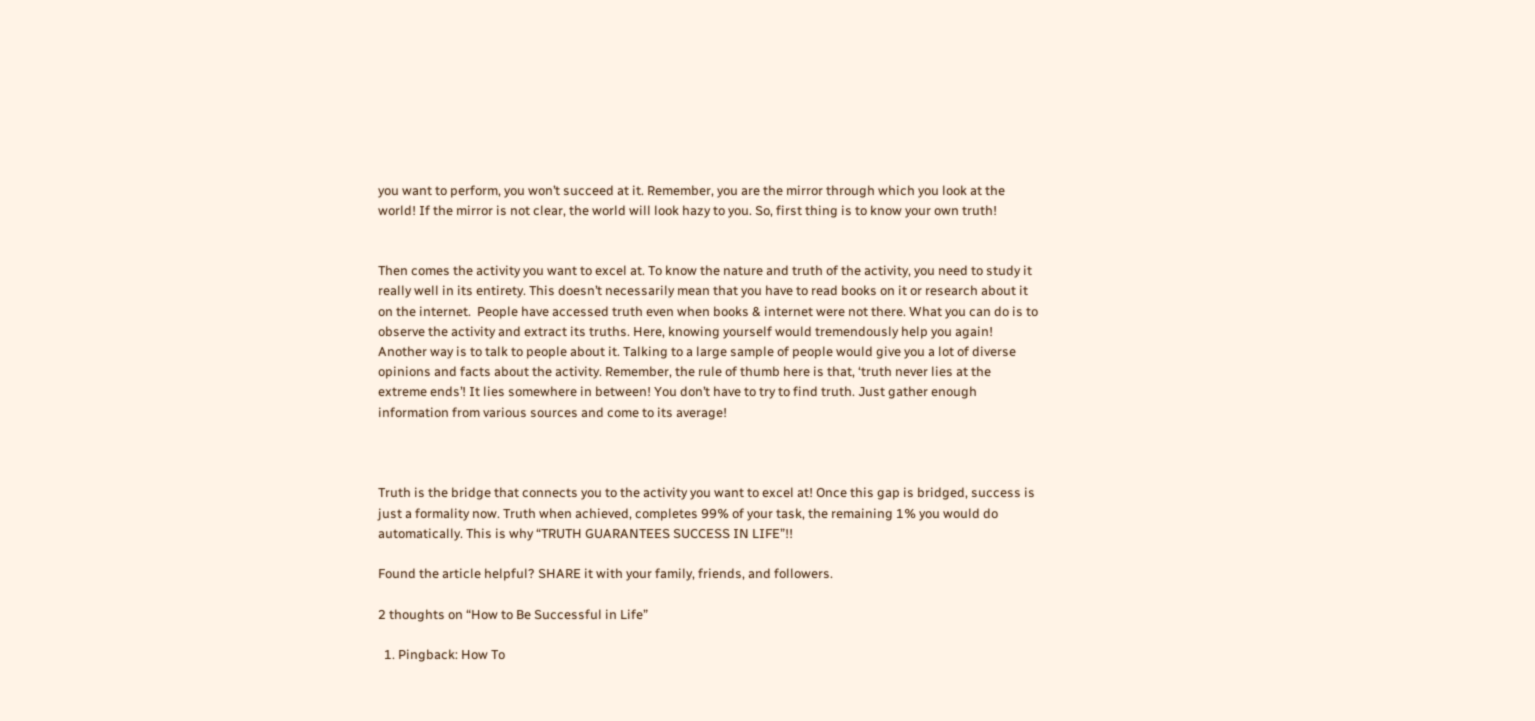you want to perform, you won’t succeed at it. Remember, you are the mirror through which you look at the world! If the mirror is not clear, the world will look hazy to you. So, first thing is to know your own truth!


Then comes the activity you want to excel at. To know the nature and truth of the activity, you need to study it really well in its entirety. This doesn’t necessarily mean that you have to read books on it or research about it on the internet.  People have accessed truth even when books & internet were not there. What you can do is to observe the activity and extract its truths. Here, knowing yourself would tremendously help you again! Another way is to talk to people about it. Talking to a large sample of people would give you a lot of diverse opinions and facts about the activity. Remember, the rule of thumb here is that, ‘truth never lies at the extreme ends’! It lies somewhere in between! You don’t have to try to find truth. Just gather enough information from various sources and come to its average!



Truth is the bridge that connects you to the activity you want to excel at! Once this gap is bridged, success is just a formality now. Truth when achieved, completes 99% of your task, the remaining 1% you would do automatically. This is why “TRUTH GUARANTEES SUCCESS IN LIFE”!!

Found the article helpful? SHARE it with your family, friends, and followers.

2 thoughts on “How to Be Successful in Life”

  1. Pingback: How To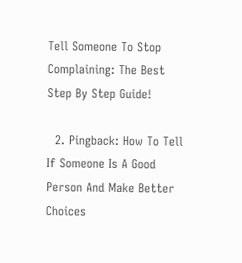Tell Someone To Stop Complaining: The Best Step By Step Guide!

  2. Pingback: How To Tell If Someone Is A Good Person And Make Better Choices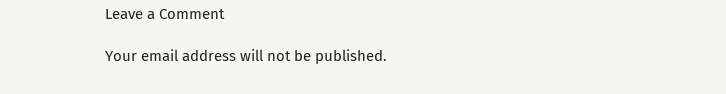Leave a Comment

Your email address will not be published.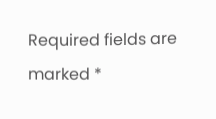Required fields are marked *